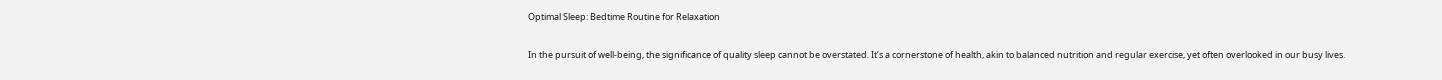Optimal Sleep: Bedtime Routine for Relaxation

In the pursuit of well-being, the significance of quality sleep cannot be overstated. It’s a cornerstone of health, akin to balanced nutrition and regular exercise, yet often overlooked in our busy lives.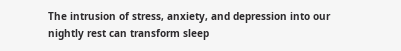The intrusion of stress, anxiety, and depression into our nightly rest can transform sleep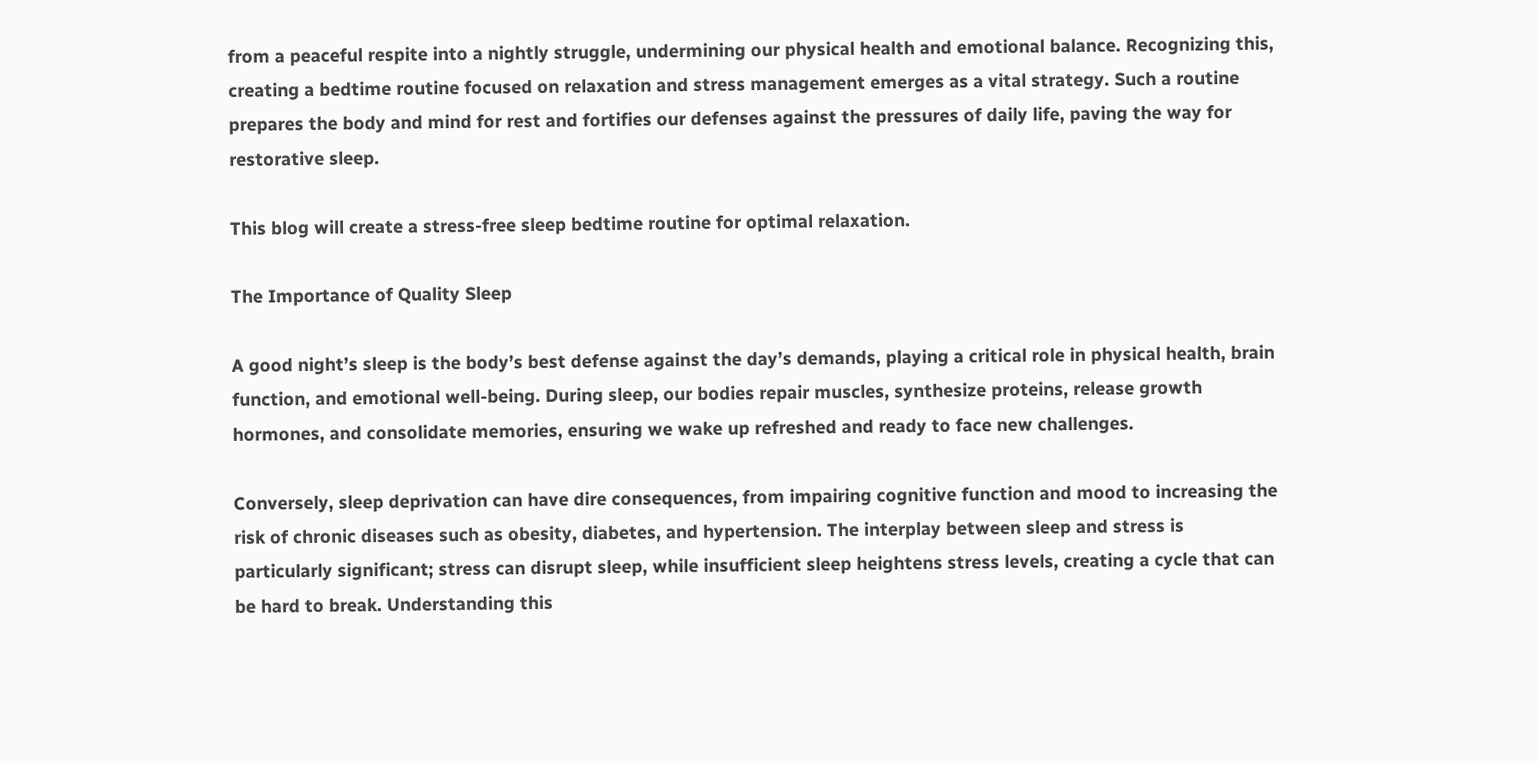from a peaceful respite into a nightly struggle, undermining our physical health and emotional balance. Recognizing this, creating a bedtime routine focused on relaxation and stress management emerges as a vital strategy. Such a routine prepares the body and mind for rest and fortifies our defenses against the pressures of daily life, paving the way for restorative sleep.

This blog will create a stress-free sleep bedtime routine for optimal relaxation.

The Importance of Quality Sleep

A good night’s sleep is the body’s best defense against the day’s demands, playing a critical role in physical health, brain function, and emotional well-being. During sleep, our bodies repair muscles, synthesize proteins, release growth hormones, and consolidate memories, ensuring we wake up refreshed and ready to face new challenges.

Conversely, sleep deprivation can have dire consequences, from impairing cognitive function and mood to increasing the risk of chronic diseases such as obesity, diabetes, and hypertension. The interplay between sleep and stress is particularly significant; stress can disrupt sleep, while insufficient sleep heightens stress levels, creating a cycle that can be hard to break. Understanding this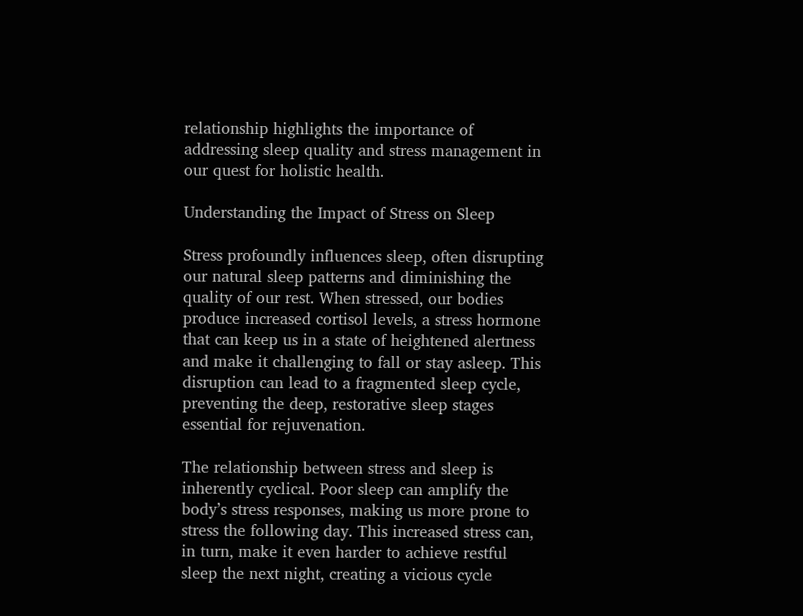relationship highlights the importance of addressing sleep quality and stress management in our quest for holistic health.

Understanding the Impact of Stress on Sleep

Stress profoundly influences sleep, often disrupting our natural sleep patterns and diminishing the quality of our rest. When stressed, our bodies produce increased cortisol levels, a stress hormone that can keep us in a state of heightened alertness and make it challenging to fall or stay asleep. This disruption can lead to a fragmented sleep cycle, preventing the deep, restorative sleep stages essential for rejuvenation.

The relationship between stress and sleep is inherently cyclical. Poor sleep can amplify the body’s stress responses, making us more prone to stress the following day. This increased stress can, in turn, make it even harder to achieve restful sleep the next night, creating a vicious cycle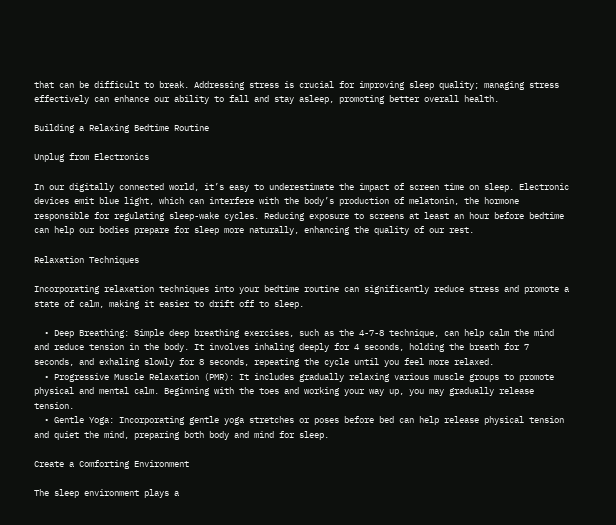that can be difficult to break. Addressing stress is crucial for improving sleep quality; managing stress effectively can enhance our ability to fall and stay asleep, promoting better overall health.

Building a Relaxing Bedtime Routine

Unplug from Electronics

In our digitally connected world, it’s easy to underestimate the impact of screen time on sleep. Electronic devices emit blue light, which can interfere with the body’s production of melatonin, the hormone responsible for regulating sleep-wake cycles. Reducing exposure to screens at least an hour before bedtime can help our bodies prepare for sleep more naturally, enhancing the quality of our rest.

Relaxation Techniques

Incorporating relaxation techniques into your bedtime routine can significantly reduce stress and promote a state of calm, making it easier to drift off to sleep.

  • Deep Breathing: Simple deep breathing exercises, such as the 4-7-8 technique, can help calm the mind and reduce tension in the body. It involves inhaling deeply for 4 seconds, holding the breath for 7 seconds, and exhaling slowly for 8 seconds, repeating the cycle until you feel more relaxed.
  • Progressive Muscle Relaxation (PMR): It includes gradually relaxing various muscle groups to promote physical and mental calm. Beginning with the toes and working your way up, you may gradually release tension.
  • Gentle Yoga: Incorporating gentle yoga stretches or poses before bed can help release physical tension and quiet the mind, preparing both body and mind for sleep.

Create a Comforting Environment

The sleep environment plays a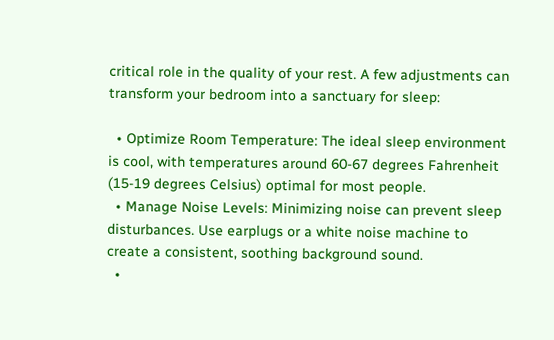critical role in the quality of your rest. A few adjustments can transform your bedroom into a sanctuary for sleep:

  • Optimize Room Temperature: The ideal sleep environment is cool, with temperatures around 60-67 degrees Fahrenheit (15-19 degrees Celsius) optimal for most people.
  • Manage Noise Levels: Minimizing noise can prevent sleep disturbances. Use earplugs or a white noise machine to create a consistent, soothing background sound.
  •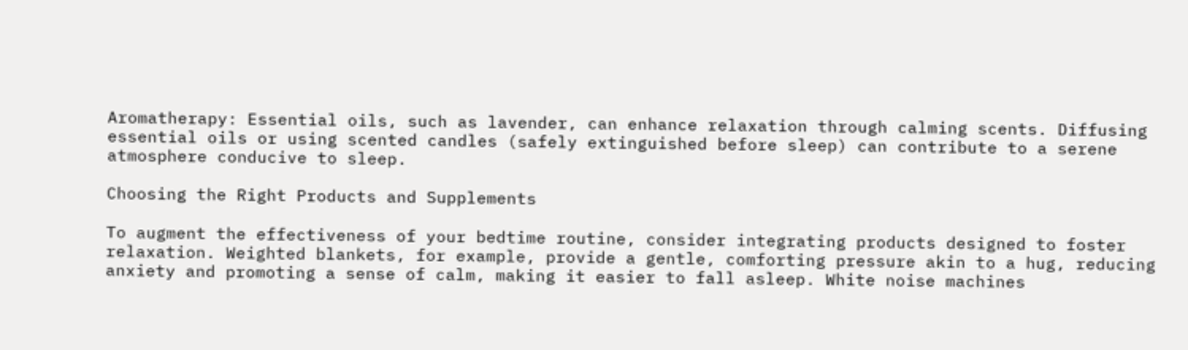Aromatherapy: Essential oils, such as lavender, can enhance relaxation through calming scents. Diffusing essential oils or using scented candles (safely extinguished before sleep) can contribute to a serene atmosphere conducive to sleep.

Choosing the Right Products and Supplements

To augment the effectiveness of your bedtime routine, consider integrating products designed to foster relaxation. Weighted blankets, for example, provide a gentle, comforting pressure akin to a hug, reducing anxiety and promoting a sense of calm, making it easier to fall asleep. White noise machines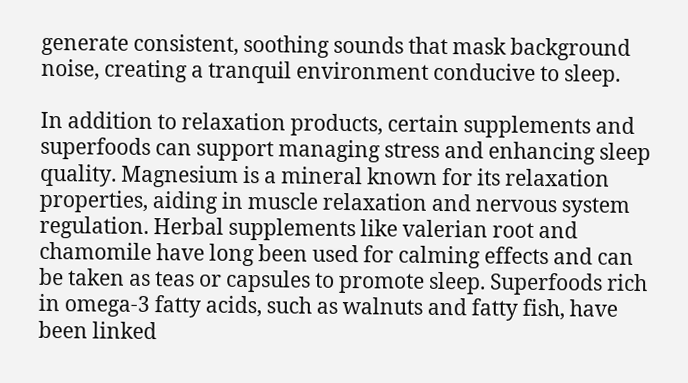generate consistent, soothing sounds that mask background noise, creating a tranquil environment conducive to sleep.

In addition to relaxation products, certain supplements and superfoods can support managing stress and enhancing sleep quality. Magnesium is a mineral known for its relaxation properties, aiding in muscle relaxation and nervous system regulation. Herbal supplements like valerian root and chamomile have long been used for calming effects and can be taken as teas or capsules to promote sleep. Superfoods rich in omega-3 fatty acids, such as walnuts and fatty fish, have been linked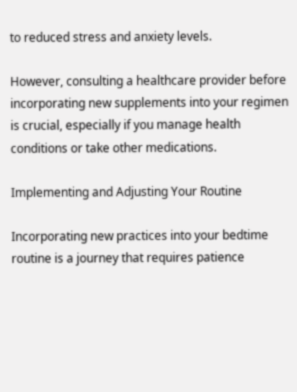to reduced stress and anxiety levels.

However, consulting a healthcare provider before incorporating new supplements into your regimen is crucial, especially if you manage health conditions or take other medications.

Implementing and Adjusting Your Routine

Incorporating new practices into your bedtime routine is a journey that requires patience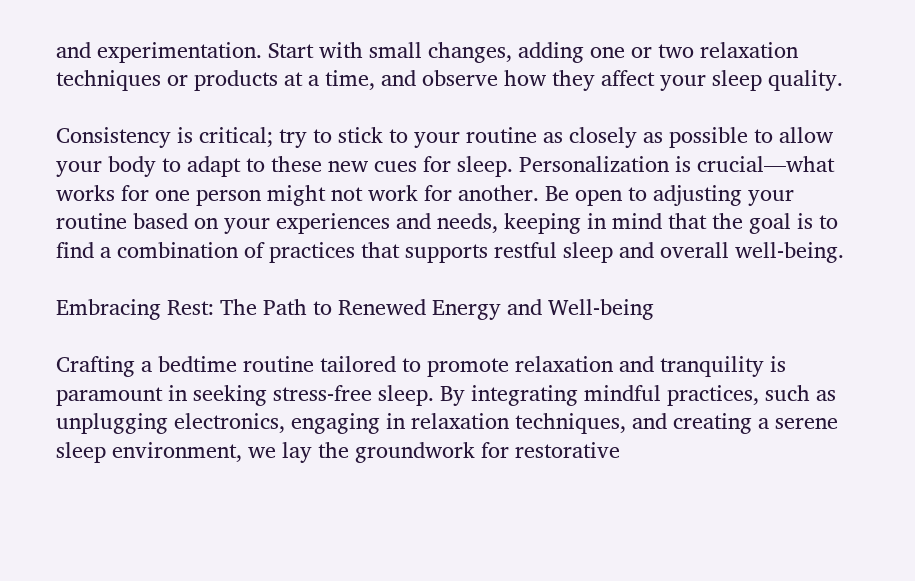and experimentation. Start with small changes, adding one or two relaxation techniques or products at a time, and observe how they affect your sleep quality.

Consistency is critical; try to stick to your routine as closely as possible to allow your body to adapt to these new cues for sleep. Personalization is crucial—what works for one person might not work for another. Be open to adjusting your routine based on your experiences and needs, keeping in mind that the goal is to find a combination of practices that supports restful sleep and overall well-being.

Embracing Rest: The Path to Renewed Energy and Well-being

Crafting a bedtime routine tailored to promote relaxation and tranquility is paramount in seeking stress-free sleep. By integrating mindful practices, such as unplugging electronics, engaging in relaxation techniques, and creating a serene sleep environment, we lay the groundwork for restorative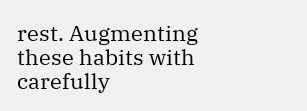rest. Augmenting these habits with carefully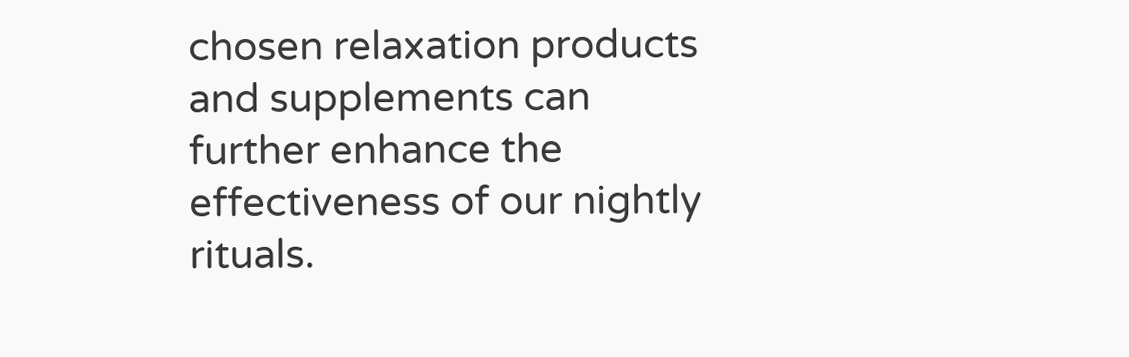chosen relaxation products and supplements can further enhance the effectiveness of our nightly rituals.